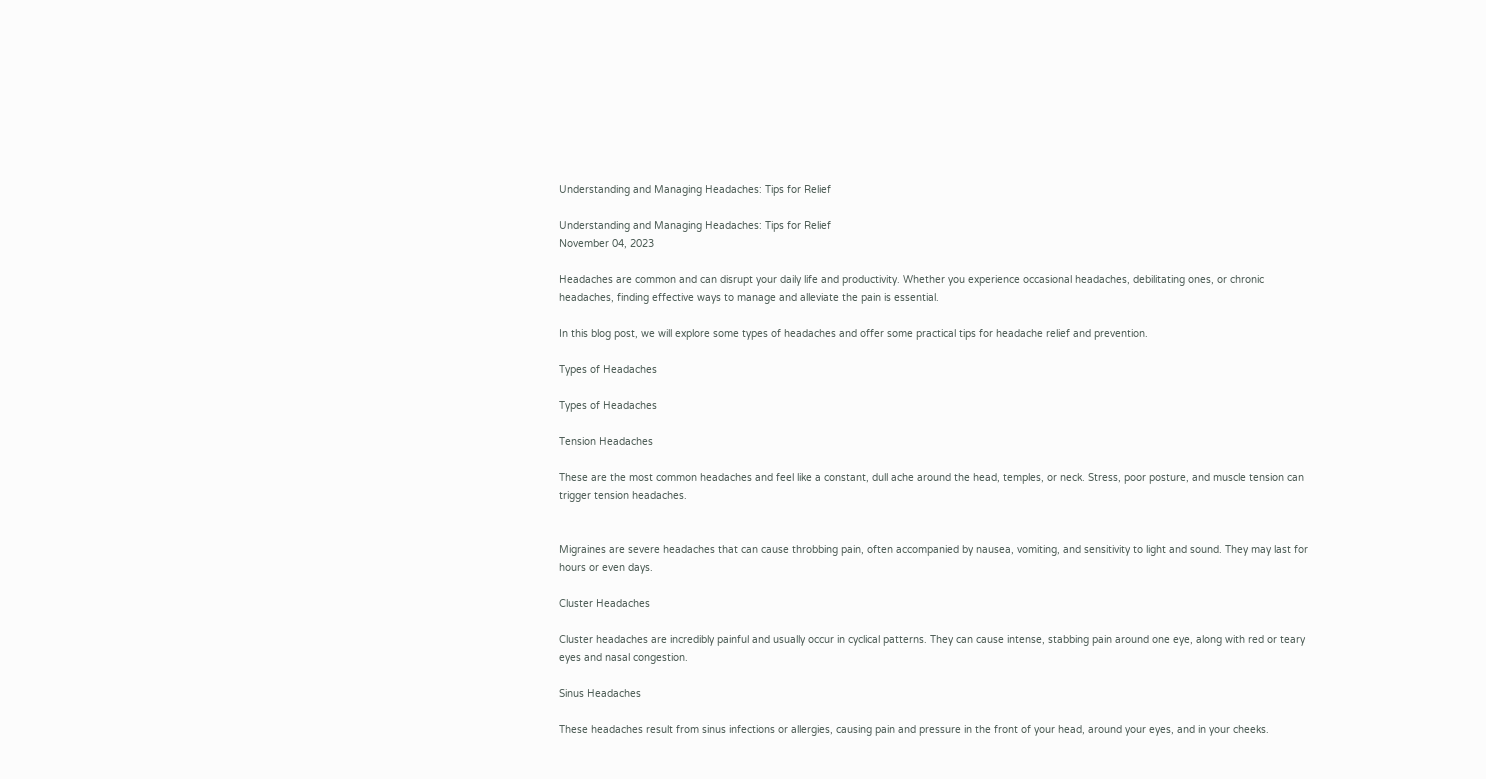Understanding and Managing Headaches: Tips for Relief

Understanding and Managing Headaches: Tips for Relief
November 04, 2023

Headaches are common and can disrupt your daily life and productivity. Whether you experience occasional headaches, debilitating ones, or chronic headaches, finding effective ways to manage and alleviate the pain is essential.

In this blog post, we will explore some types of headaches and offer some practical tips for headache relief and prevention.

Types of Headaches

Types of Headaches

Tension Headaches

These are the most common headaches and feel like a constant, dull ache around the head, temples, or neck. Stress, poor posture, and muscle tension can trigger tension headaches.


Migraines are severe headaches that can cause throbbing pain, often accompanied by nausea, vomiting, and sensitivity to light and sound. They may last for hours or even days.

Cluster Headaches

Cluster headaches are incredibly painful and usually occur in cyclical patterns. They can cause intense, stabbing pain around one eye, along with red or teary eyes and nasal congestion.

Sinus Headaches

These headaches result from sinus infections or allergies, causing pain and pressure in the front of your head, around your eyes, and in your cheeks.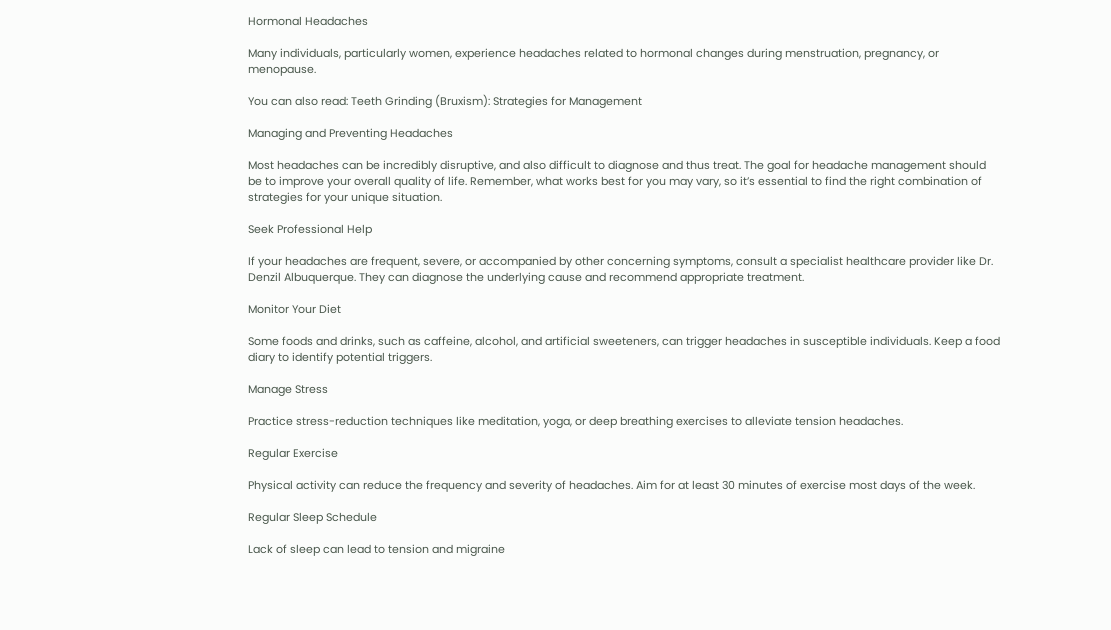Hormonal Headaches

Many individuals, particularly women, experience headaches related to hormonal changes during menstruation, pregnancy, or menopause.

You can also read: Teeth Grinding (Bruxism): Strategies for Management

Managing and Preventing Headaches

Most headaches can be incredibly disruptive, and also difficult to diagnose and thus treat. The goal for headache management should be to improve your overall quality of life. Remember, what works best for you may vary, so it’s essential to find the right combination of strategies for your unique situation.

Seek Professional Help

If your headaches are frequent, severe, or accompanied by other concerning symptoms, consult a specialist healthcare provider like Dr. Denzil Albuquerque. They can diagnose the underlying cause and recommend appropriate treatment.

Monitor Your Diet

Some foods and drinks, such as caffeine, alcohol, and artificial sweeteners, can trigger headaches in susceptible individuals. Keep a food diary to identify potential triggers.

Manage Stress

Practice stress-reduction techniques like meditation, yoga, or deep breathing exercises to alleviate tension headaches.

Regular Exercise

Physical activity can reduce the frequency and severity of headaches. Aim for at least 30 minutes of exercise most days of the week.

Regular Sleep Schedule

Lack of sleep can lead to tension and migraine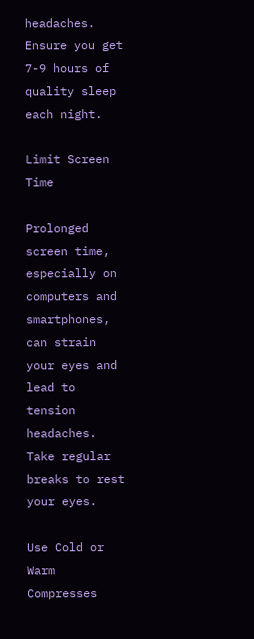headaches. Ensure you get 7-9 hours of quality sleep each night.

Limit Screen Time

Prolonged screen time, especially on computers and smartphones, can strain your eyes and lead to tension headaches. Take regular breaks to rest your eyes.

Use Cold or Warm Compresses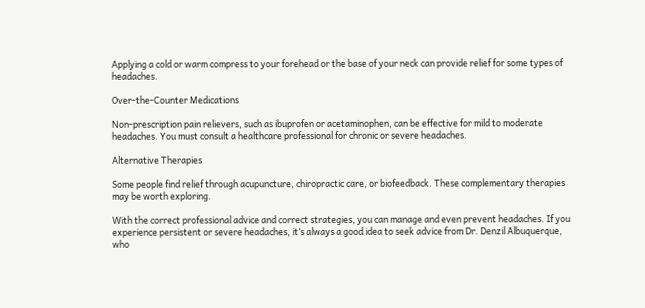Applying a cold or warm compress to your forehead or the base of your neck can provide relief for some types of headaches.

Over-the-Counter Medications

Non-prescription pain relievers, such as ibuprofen or acetaminophen, can be effective for mild to moderate headaches. You must consult a healthcare professional for chronic or severe headaches.

Alternative Therapies

Some people find relief through acupuncture, chiropractic care, or biofeedback. These complementary therapies may be worth exploring.

With the correct professional advice and correct strategies, you can manage and even prevent headaches. If you experience persistent or severe headaches, it’s always a good idea to seek advice from Dr. Denzil Albuquerque, who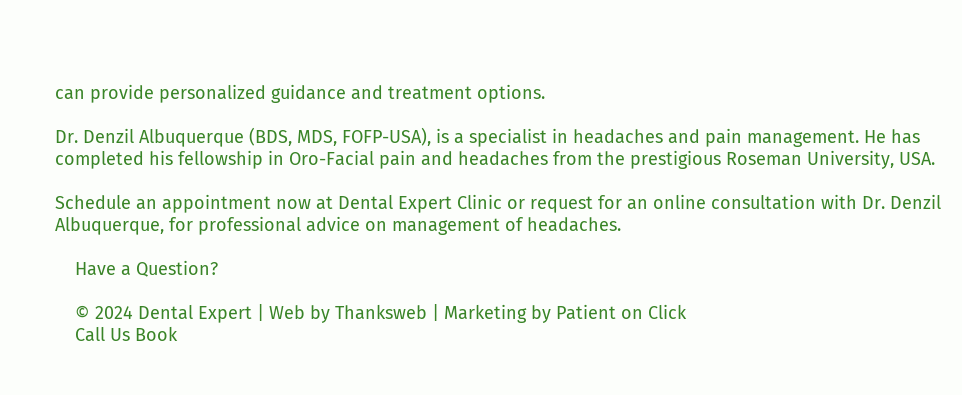can provide personalized guidance and treatment options.

Dr. Denzil Albuquerque (BDS, MDS, FOFP-USA), is a specialist in headaches and pain management. He has completed his fellowship in Oro-Facial pain and headaches from the prestigious Roseman University, USA.

Schedule an appointment now at Dental Expert Clinic or request for an online consultation with Dr. Denzil Albuquerque, for professional advice on management of headaches.

    Have a Question?

    © 2024 Dental Expert | Web by Thanksweb | Marketing by Patient on Click
    Call Us Book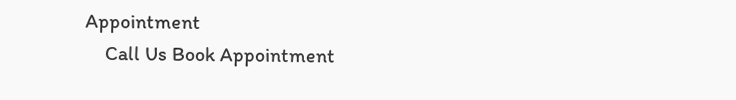Appointment
    Call Us Book Appointment